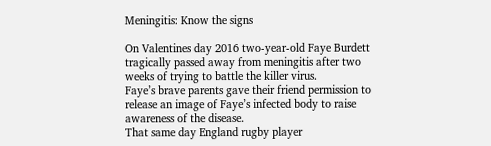Meningitis: Know the signs

On Valentines day 2016 two-year-old Faye Burdett tragically passed away from meningitis after two weeks of trying to battle the killer virus.
Faye’s brave parents gave their friend permission to release an image of Faye’s infected body to raise awareness of the disease.
That same day England rugby player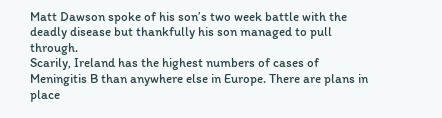Matt Dawson spoke of his son’s two week battle with the deadly disease but thankfully his son managed to pull through.
Scarily, Ireland has the highest numbers of cases of Meningitis B than anywhere else in Europe. There are plans in place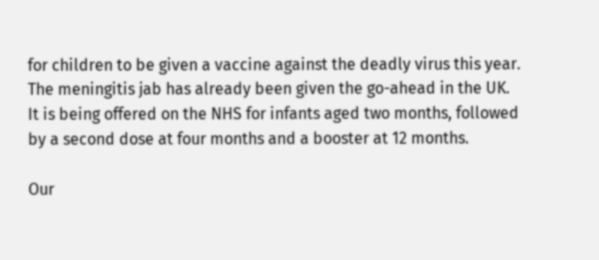for children to be given a vaccine against the deadly virus this year.
The meningitis jab has already been given the go-ahead in the UK. It is being offered on the NHS for infants aged two months, followed by a second dose at four months and a booster at 12 months.

Our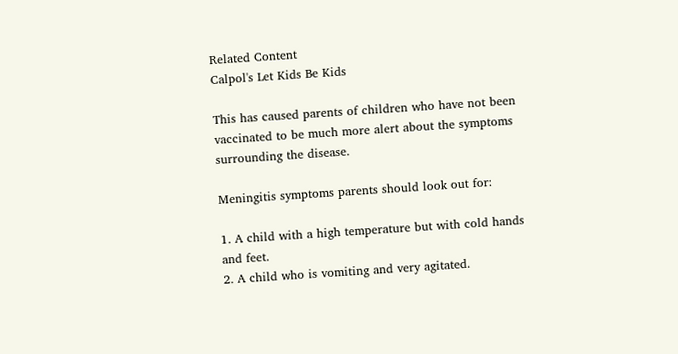Related Content
Calpol's Let Kids Be Kids

This has caused parents of children who have not been vaccinated to be much more alert about the symptoms surrounding the disease.

Meningitis symptoms parents should look out for:

1. A child with a high temperature but with cold hands and feet.
2. A child who is vomiting and very agitated.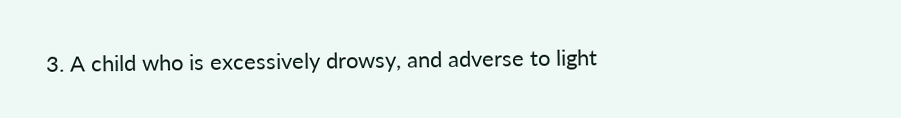3. A child who is excessively drowsy, and adverse to light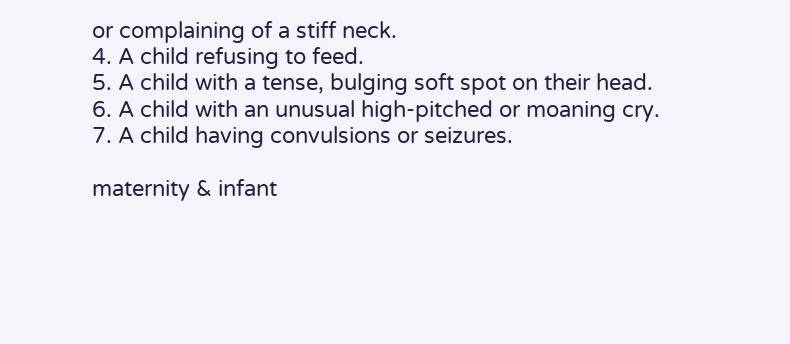or complaining of a stiff neck.
4. A child refusing to feed.
5. A child with a tense, bulging soft spot on their head.
6. A child with an unusual high-pitched or moaning cry.
7. A child having convulsions or seizures.

maternity & infant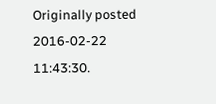Originally posted 2016-02-22 11:43:30.